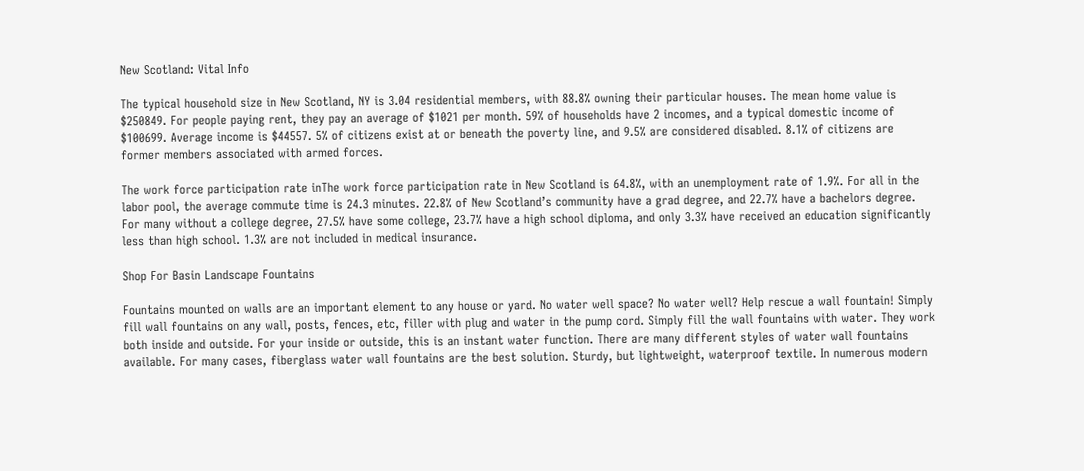New Scotland: Vital Info

The typical household size in New Scotland, NY is 3.04 residential members, with 88.8% owning their particular houses. The mean home value is $250849. For people paying rent, they pay an average of $1021 per month. 59% of households have 2 incomes, and a typical domestic income of $100699. Average income is $44557. 5% of citizens exist at or beneath the poverty line, and 9.5% are considered disabled. 8.1% of citizens are former members associated with armed forces.

The work force participation rate inThe work force participation rate in New Scotland is 64.8%, with an unemployment rate of 1.9%. For all in the labor pool, the average commute time is 24.3 minutes. 22.8% of New Scotland’s community have a grad degree, and 22.7% have a bachelors degree. For many without a college degree, 27.5% have some college, 23.7% have a high school diploma, and only 3.3% have received an education significantly less than high school. 1.3% are not included in medical insurance.

Shop For Basin Landscape Fountains

Fountains mounted on walls are an important element to any house or yard. No water well space? No water well? Help rescue a wall fountain! Simply fill wall fountains on any wall, posts, fences, etc, filler with plug and water in the pump cord. Simply fill the wall fountains with water. They work both inside and outside. For your inside or outside, this is an instant water function. There are many different styles of water wall fountains available. For many cases, fiberglass water wall fountains are the best solution. Sturdy, but lightweight, waterproof textile. In numerous modern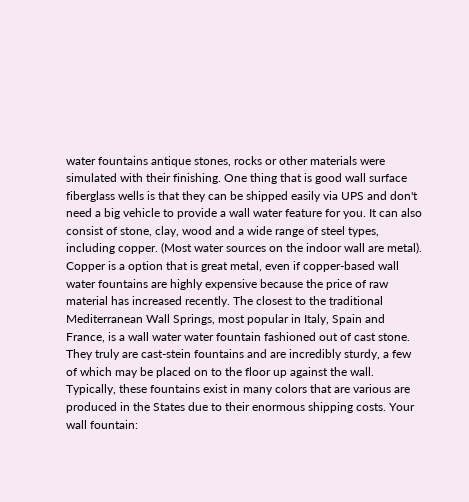water fountains antique stones, rocks or other materials were simulated with their finishing. One thing that is good wall surface fiberglass wells is that they can be shipped easily via UPS and don't need a big vehicle to provide a wall water feature for you. It can also consist of stone, clay, wood and a wide range of steel types, including copper. (Most water sources on the indoor wall are metal). Copper is a option that is great metal, even if copper-based wall water fountains are highly expensive because the price of raw material has increased recently. The closest to the traditional Mediterranean Wall Springs, most popular in Italy, Spain and France, is a wall water water fountain fashioned out of cast stone. They truly are cast-stein fountains and are incredibly sturdy, a few of which may be placed on to the floor up against the wall. Typically, these fountains exist in many colors that are various are produced in the States due to their enormous shipping costs. Your wall fountain: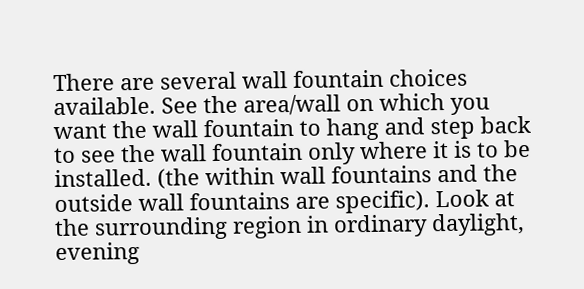There are several wall fountain choices available. See the area/wall on which you want the wall fountain to hang and step back to see the wall fountain only where it is to be installed. (the within wall fountains and the outside wall fountains are specific). Look at the surrounding region in ordinary daylight, evening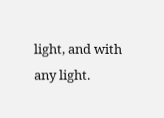light, and with any light.